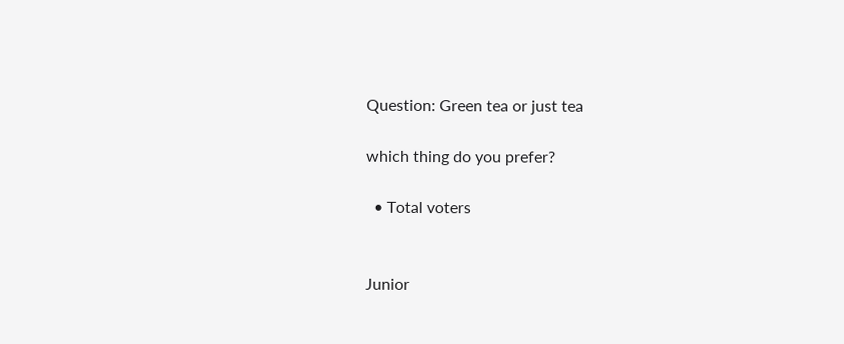Question: Green tea or just tea

which thing do you prefer?

  • Total voters


Junior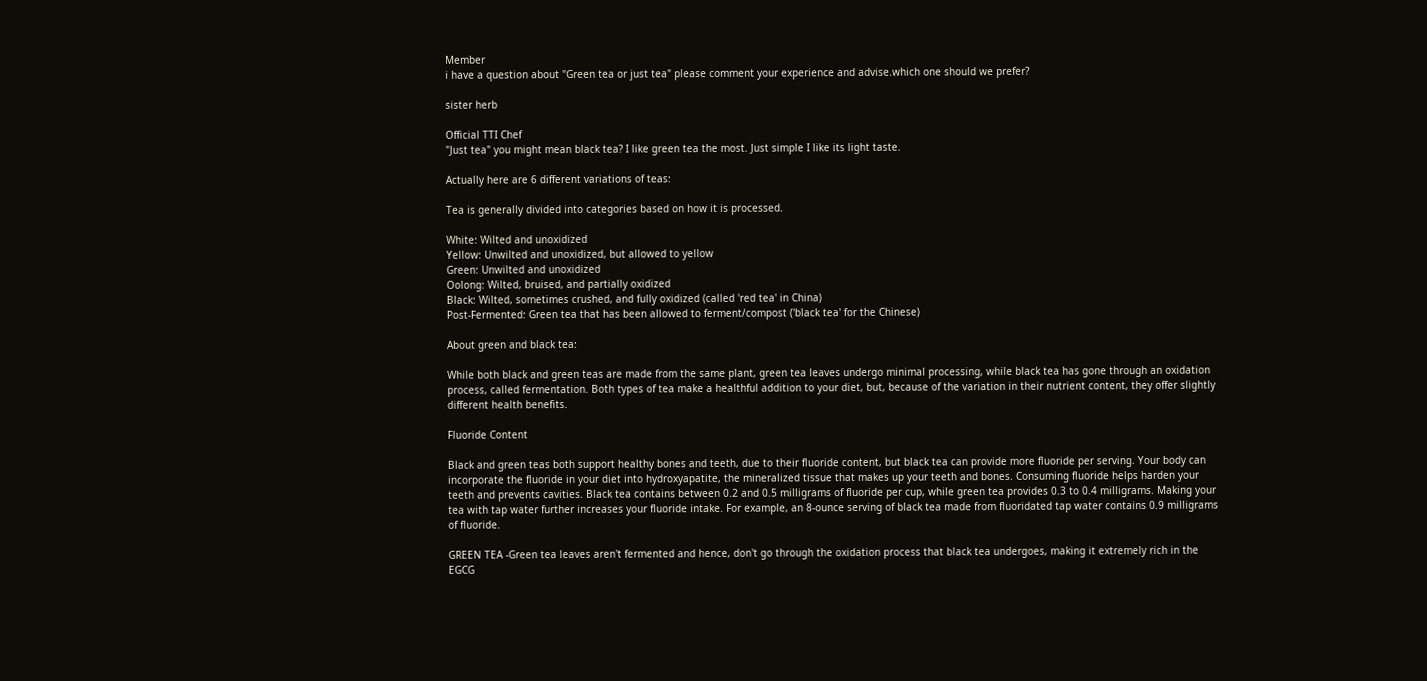Member
i have a question about "Green tea or just tea" please comment your experience and advise.which one should we prefer?

sister herb

Official TTI Chef
"Just tea" you might mean black tea? I like green tea the most. Just simple I like its light taste.

Actually here are 6 different variations of teas:

Tea is generally divided into categories based on how it is processed.

White: Wilted and unoxidized
Yellow: Unwilted and unoxidized, but allowed to yellow
Green: Unwilted and unoxidized
Oolong: Wilted, bruised, and partially oxidized
Black: Wilted, sometimes crushed, and fully oxidized (called 'red tea' in China)
Post-Fermented: Green tea that has been allowed to ferment/compost ('black tea' for the Chinese)

About green and black tea:

While both black and green teas are made from the same plant, green tea leaves undergo minimal processing, while black tea has gone through an oxidation process, called fermentation. Both types of tea make a healthful addition to your diet, but, because of the variation in their nutrient content, they offer slightly different health benefits.

Fluoride Content

Black and green teas both support healthy bones and teeth, due to their fluoride content, but black tea can provide more fluoride per serving. Your body can incorporate the fluoride in your diet into hydroxyapatite, the mineralized tissue that makes up your teeth and bones. Consuming fluoride helps harden your teeth and prevents cavities. Black tea contains between 0.2 and 0.5 milligrams of fluoride per cup, while green tea provides 0.3 to 0.4 milligrams. Making your tea with tap water further increases your fluoride intake. For example, an 8-ounce serving of black tea made from fluoridated tap water contains 0.9 milligrams of fluoride.

GREEN TEA -Green tea leaves aren't fermented and hence, don't go through the oxidation process that black tea undergoes, making it extremely rich in the EGCG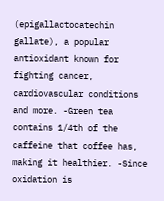(epigallactocatechin gallate), a popular antioxidant known for fighting cancer, cardiovascular conditions and more. -Green tea contains 1/4th of the caffeine that coffee has, making it healthier. -Since oxidation is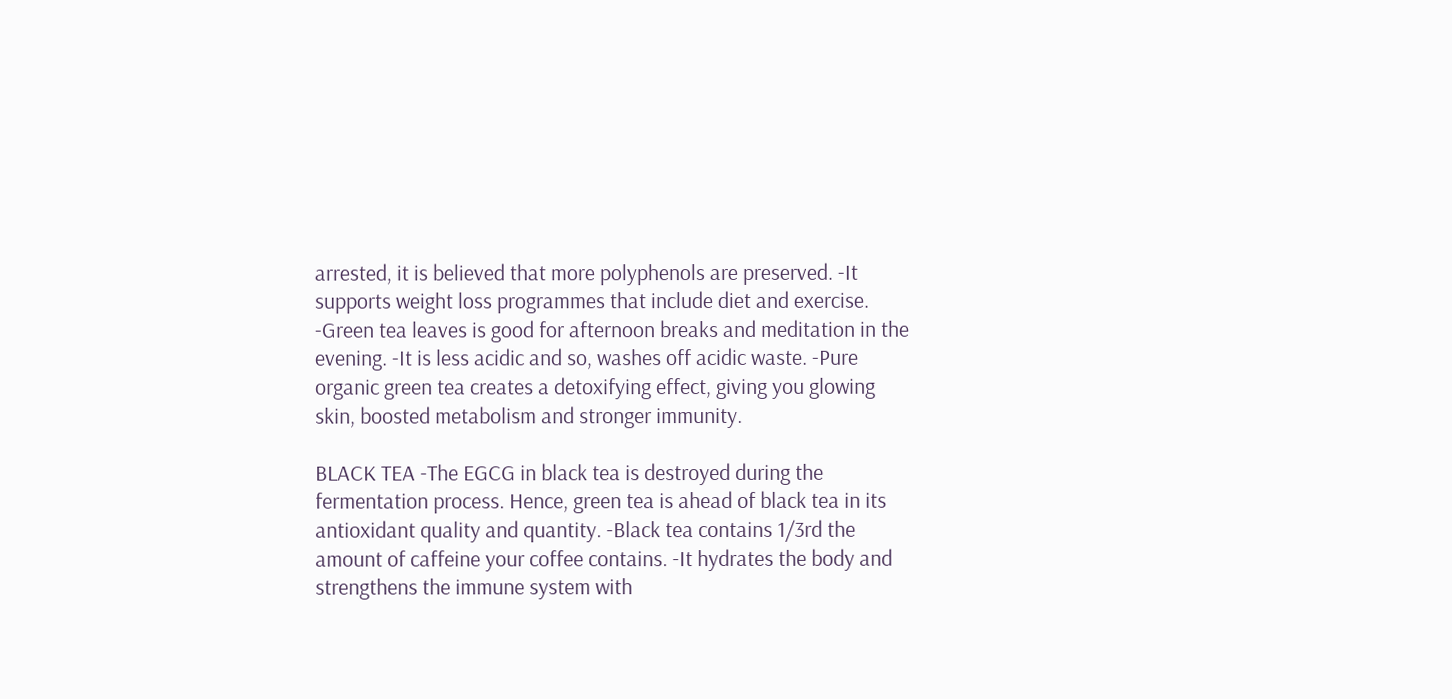arrested, it is believed that more polyphenols are preserved. -It supports weight loss programmes that include diet and exercise. -Green tea leaves is good for afternoon breaks and meditation in the evening. -It is less acidic and so, washes off acidic waste. -Pure organic green tea creates a detoxifying effect, giving you glowing skin, boosted metabolism and stronger immunity.

BLACK TEA -The EGCG in black tea is destroyed during the fermentation process. Hence, green tea is ahead of black tea in its antioxidant quality and quantity. -Black tea contains 1/3rd the amount of caffeine your coffee contains. -It hydrates the body and strengthens the immune system with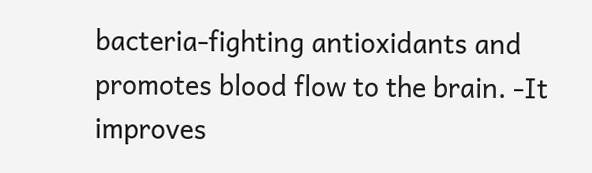bacteria-fighting antioxidants and promotes blood flow to the brain. -It improves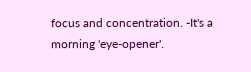focus and concentration. -It's a morning 'eye-opener'.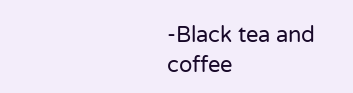-Black tea and coffee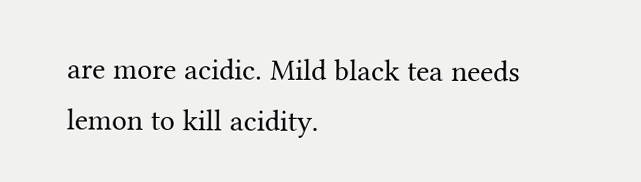are more acidic. Mild black tea needs lemon to kill acidity.